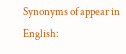Synonyms of appear in English: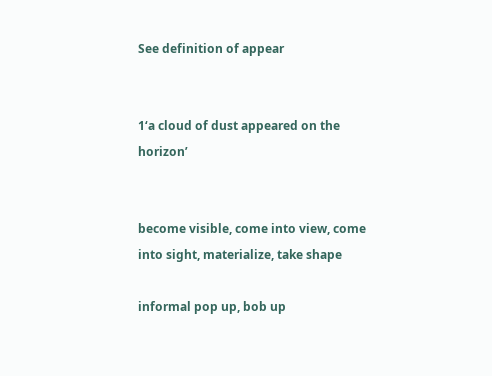See definition of appear


1‘a cloud of dust appeared on the horizon’


become visible, come into view, come into sight, materialize, take shape

informal pop up, bob up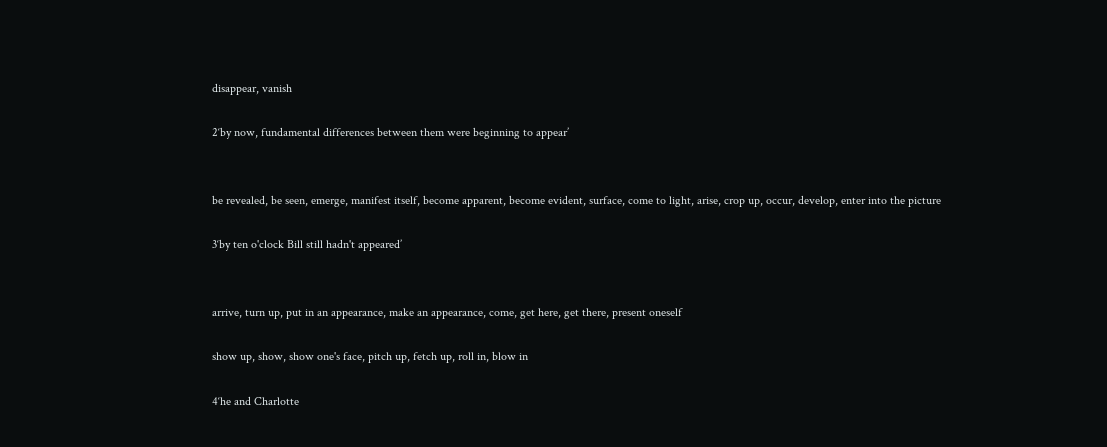disappear, vanish

2‘by now, fundamental differences between them were beginning to appear’


be revealed, be seen, emerge, manifest itself, become apparent, become evident, surface, come to light, arise, crop up, occur, develop, enter into the picture

3‘by ten o'clock Bill still hadn't appeared’


arrive, turn up, put in an appearance, make an appearance, come, get here, get there, present oneself

show up, show, show one's face, pitch up, fetch up, roll in, blow in

4‘he and Charlotte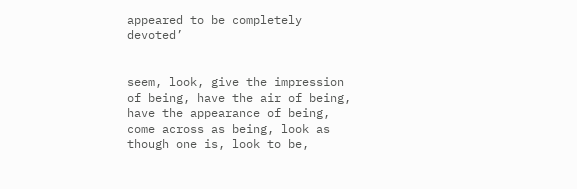appeared to be completely devoted’


seem, look, give the impression of being, have the air of being, have the appearance of being, come across as being, look as though one is, look to be,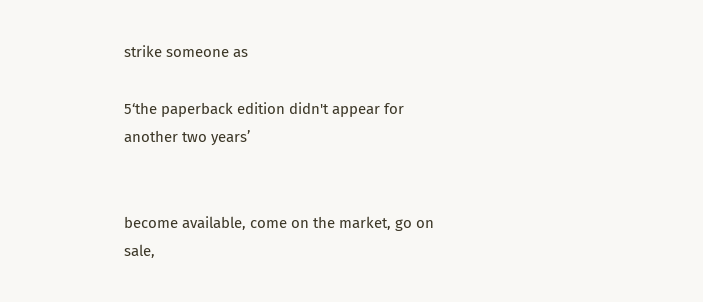strike someone as

5‘the paperback edition didn't appear for another two years’


become available, come on the market, go on sale,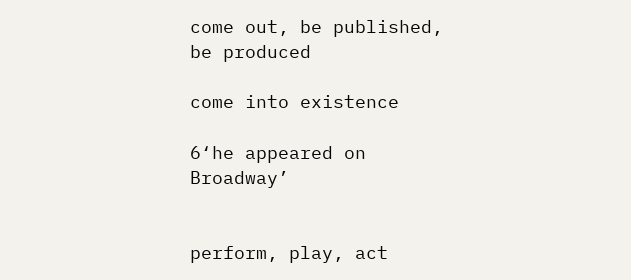come out, be published, be produced

come into existence

6‘he appeared on Broadway’


perform, play, act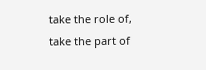take the role of, take the part of